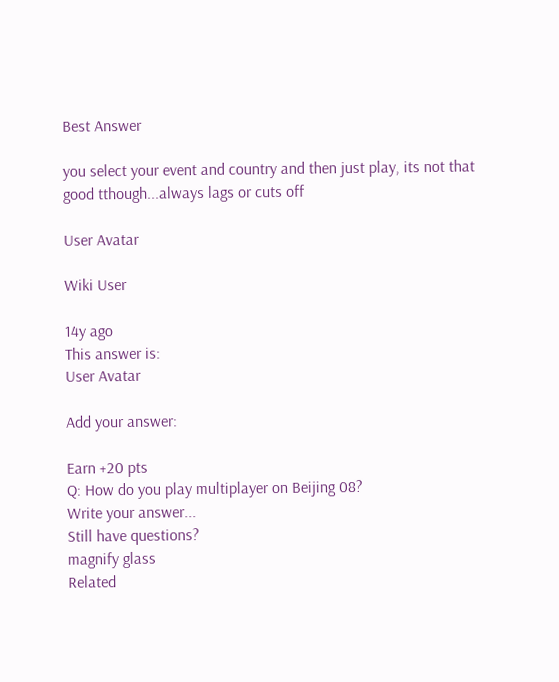Best Answer

you select your event and country and then just play, its not that good tthough...always lags or cuts off

User Avatar

Wiki User

14y ago
This answer is:
User Avatar

Add your answer:

Earn +20 pts
Q: How do you play multiplayer on Beijing 08?
Write your answer...
Still have questions?
magnify glass
Related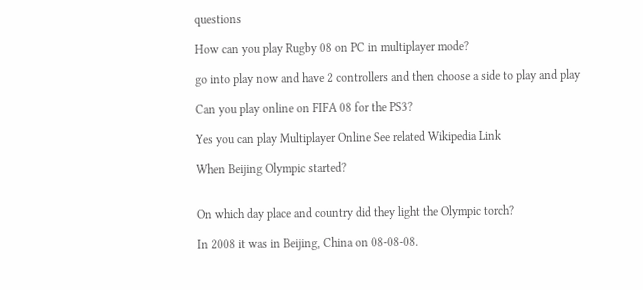questions

How can you play Rugby 08 on PC in multiplayer mode?

go into play now and have 2 controllers and then choose a side to play and play

Can you play online on FIFA 08 for the PS3?

Yes you can play Multiplayer Online See related Wikipedia Link

When Beijing Olympic started?


On which day place and country did they light the Olympic torch?

In 2008 it was in Beijing, China on 08-08-08.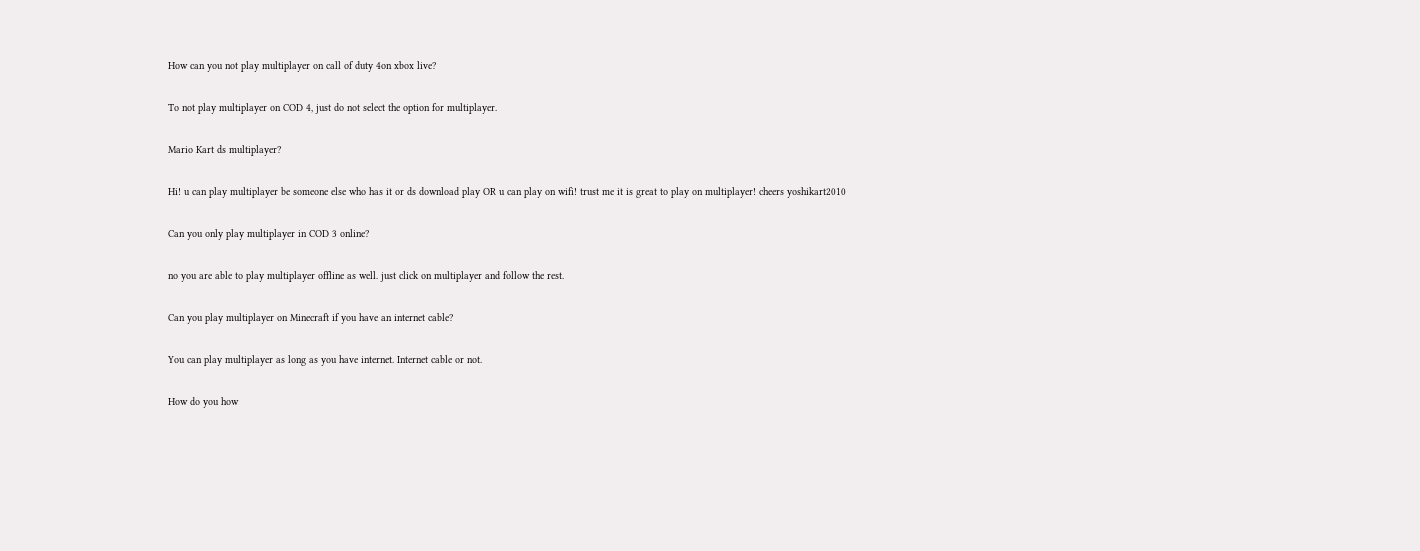How can you not play multiplayer on call of duty 4on xbox live?

To not play multiplayer on COD 4, just do not select the option for multiplayer.

Mario Kart ds multiplayer?

Hi! u can play multiplayer be someone else who has it or ds download play OR u can play on wifi! trust me it is great to play on multiplayer! cheers yoshikart2010

Can you only play multiplayer in COD 3 online?

no you are able to play multiplayer offline as well. just click on multiplayer and follow the rest.

Can you play multiplayer on Minecraft if you have an internet cable?

You can play multiplayer as long as you have internet. Internet cable or not.

How do you how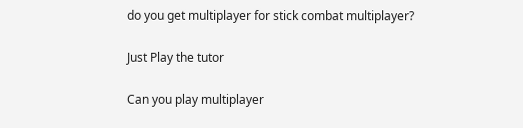do you get multiplayer for stick combat multiplayer?

Just Play the tutor

Can you play multiplayer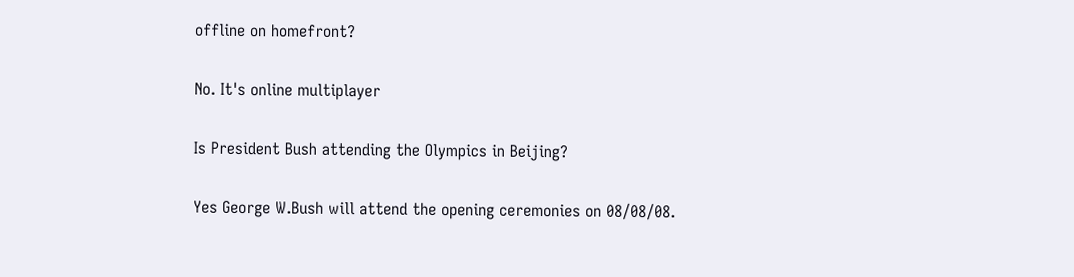offline on homefront?

No. It's online multiplayer

Is President Bush attending the Olympics in Beijing?

Yes George W.Bush will attend the opening ceremonies on 08/08/08.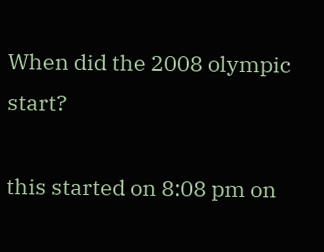When did the 2008 olympic start?

this started on 8:08 pm on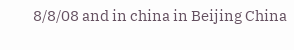8/8/08 and in china in Beijing China